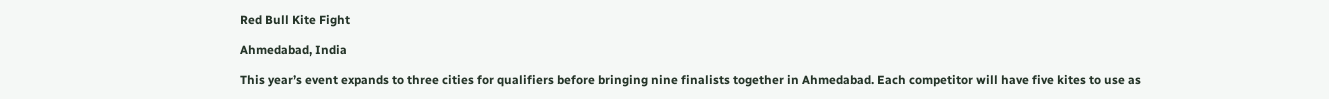Red Bull Kite Fight

Ahmedabad, India

This year’s event expands to three cities for qualifiers before bringing nine finalists together in Ahmedabad. Each competitor will have five kites to use as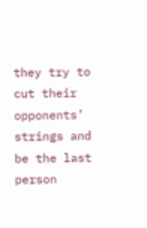they try to cut their opponents’ strings and be the last person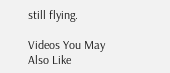still flying.

Videos You May Also Like